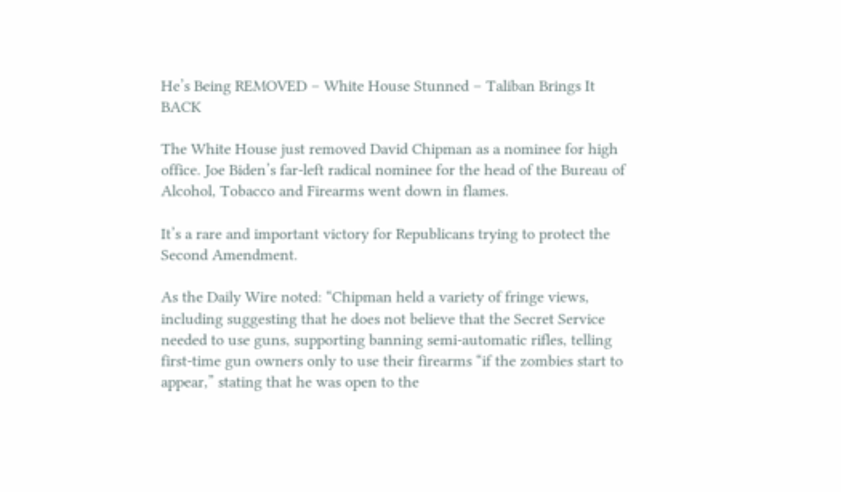He’s Being REMOVED – White House Stunned – Taliban Brings It BACK

The White House just removed David Chipman as a nominee for high office. Joe Biden’s far-left radical nominee for the head of the Bureau of Alcohol, Tobacco and Firearms went down in flames.

It’s a rare and important victory for Republicans trying to protect the Second Amendment.

As the Daily Wire noted: “Chipman held a variety of fringe views, including suggesting that he does not believe that the Secret Service needed to use guns, supporting banning semi-automatic rifles, telling first-time gun owners only to use their firearms “if the zombies start to appear,” stating that he was open to the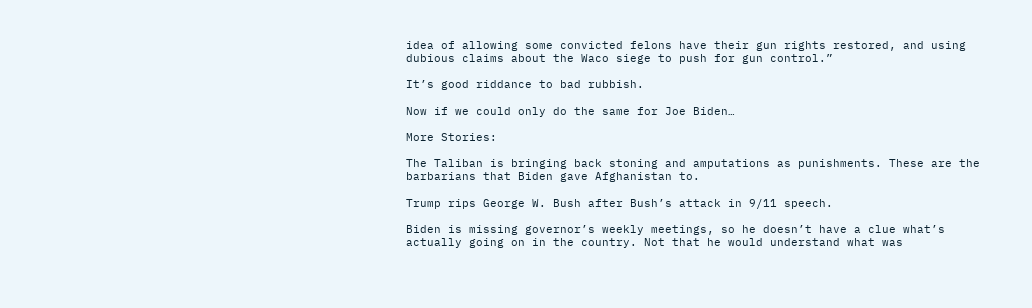idea of allowing some convicted felons have their gun rights restored, and using dubious claims about the Waco siege to push for gun control.”

It’s good riddance to bad rubbish.

Now if we could only do the same for Joe Biden…

More Stories:

The Taliban is bringing back stoning and amputations as punishments. These are the barbarians that Biden gave Afghanistan to.

Trump rips George W. Bush after Bush’s attack in 9/11 speech.

Biden is missing governor’s weekly meetings, so he doesn’t have a clue what’s actually going on in the country. Not that he would understand what was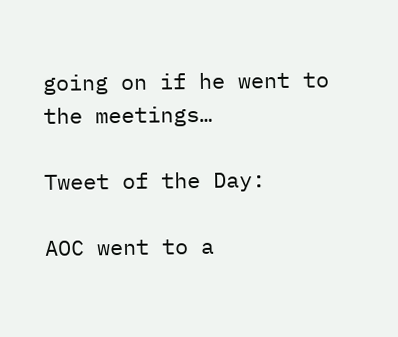going on if he went to the meetings…

Tweet of the Day:

AOC went to a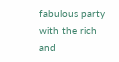fabulous party with the rich and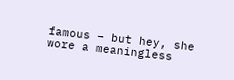famous – but hey, she wore a meaningless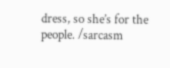dress, so she’s for the people. /sarcasm